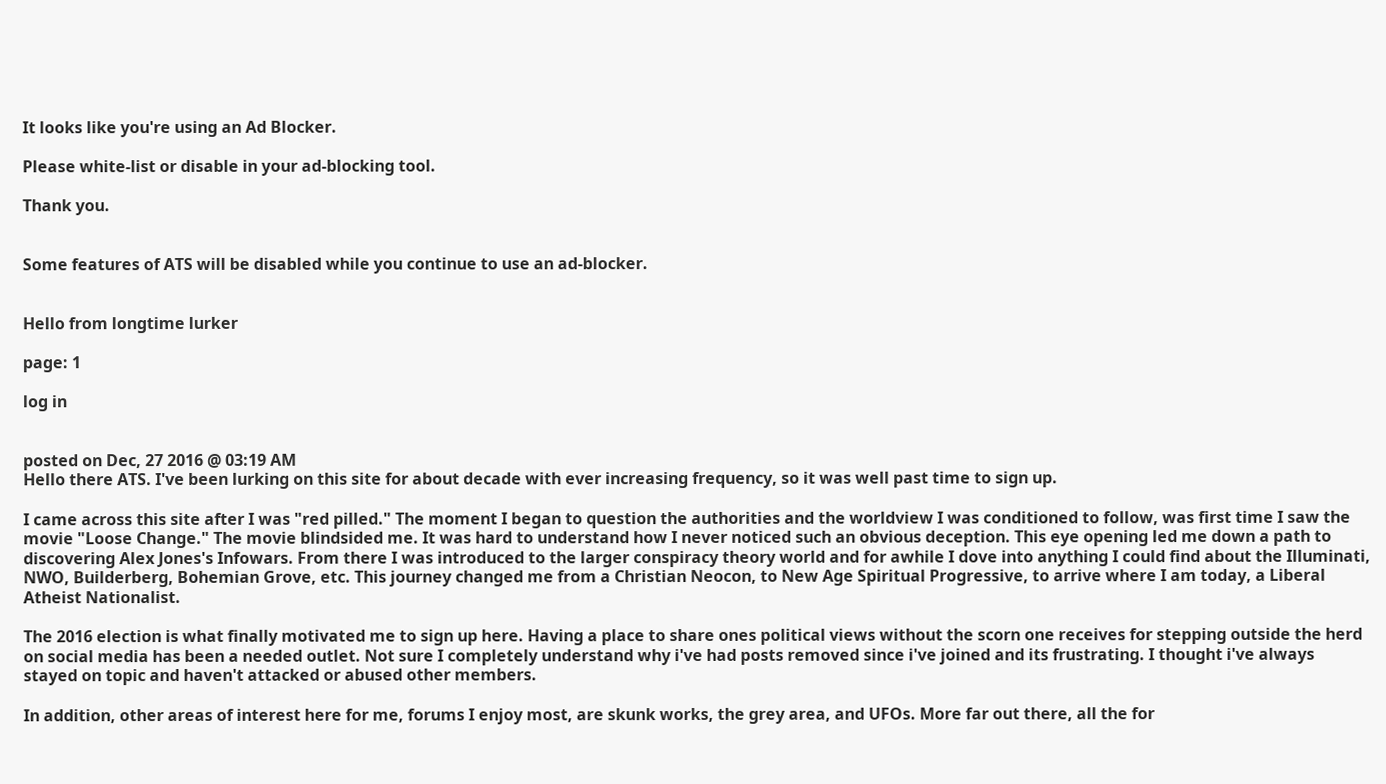It looks like you're using an Ad Blocker.

Please white-list or disable in your ad-blocking tool.

Thank you.


Some features of ATS will be disabled while you continue to use an ad-blocker.


Hello from longtime lurker

page: 1

log in


posted on Dec, 27 2016 @ 03:19 AM
Hello there ATS. I've been lurking on this site for about decade with ever increasing frequency, so it was well past time to sign up.

I came across this site after I was "red pilled." The moment I began to question the authorities and the worldview I was conditioned to follow, was first time I saw the movie "Loose Change." The movie blindsided me. It was hard to understand how I never noticed such an obvious deception. This eye opening led me down a path to discovering Alex Jones's Infowars. From there I was introduced to the larger conspiracy theory world and for awhile I dove into anything I could find about the Illuminati, NWO, Builderberg, Bohemian Grove, etc. This journey changed me from a Christian Neocon, to New Age Spiritual Progressive, to arrive where I am today, a Liberal Atheist Nationalist.

The 2016 election is what finally motivated me to sign up here. Having a place to share ones political views without the scorn one receives for stepping outside the herd on social media has been a needed outlet. Not sure I completely understand why i've had posts removed since i've joined and its frustrating. I thought i've always stayed on topic and haven't attacked or abused other members.

In addition, other areas of interest here for me, forums I enjoy most, are skunk works, the grey area, and UFOs. More far out there, all the for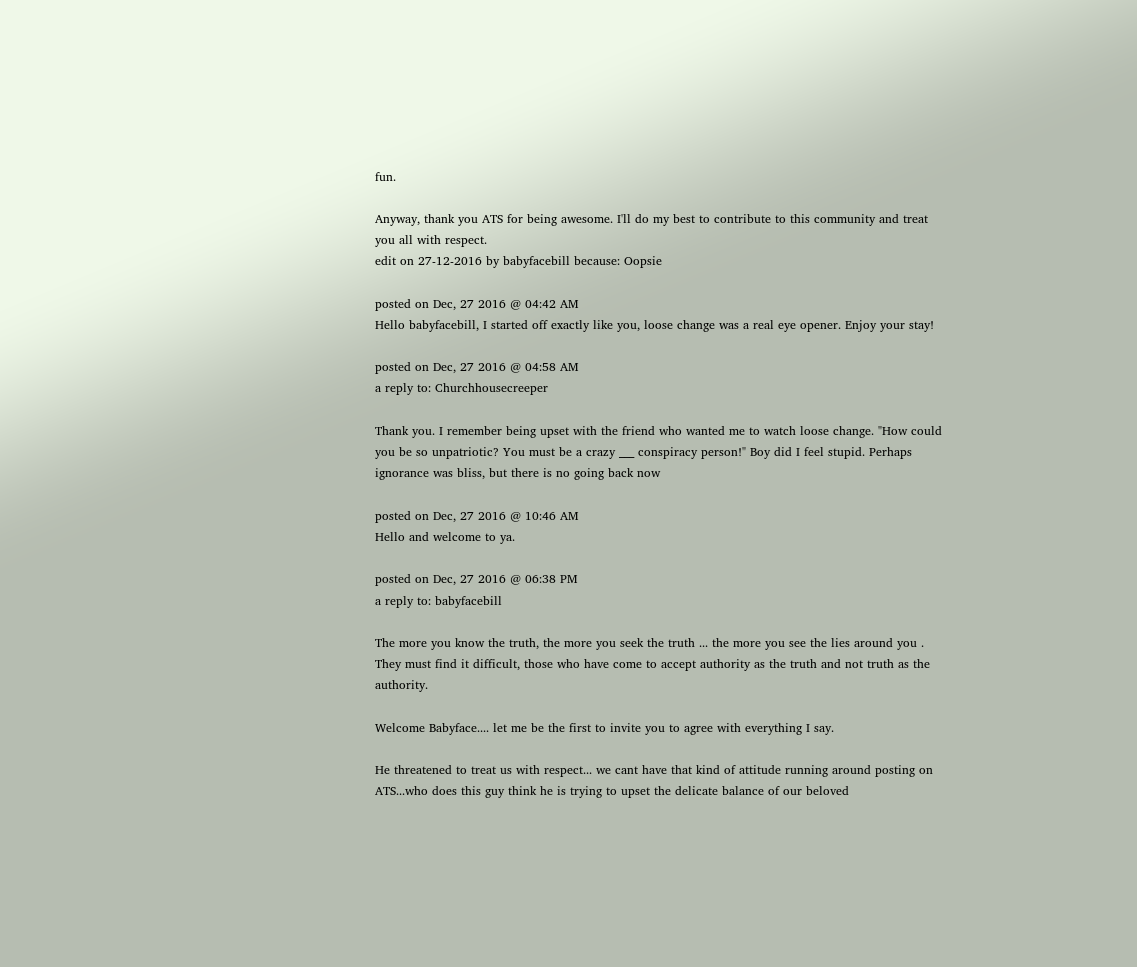fun.

Anyway, thank you ATS for being awesome. I'll do my best to contribute to this community and treat you all with respect.
edit on 27-12-2016 by babyfacebill because: Oopsie

posted on Dec, 27 2016 @ 04:42 AM
Hello babyfacebill, I started off exactly like you, loose change was a real eye opener. Enjoy your stay!

posted on Dec, 27 2016 @ 04:58 AM
a reply to: Churchhousecreeper

Thank you. I remember being upset with the friend who wanted me to watch loose change. "How could you be so unpatriotic? You must be a crazy ___ conspiracy person!" Boy did I feel stupid. Perhaps ignorance was bliss, but there is no going back now

posted on Dec, 27 2016 @ 10:46 AM
Hello and welcome to ya.

posted on Dec, 27 2016 @ 06:38 PM
a reply to: babyfacebill

The more you know the truth, the more you seek the truth ... the more you see the lies around you .
They must find it difficult, those who have come to accept authority as the truth and not truth as the authority.

Welcome Babyface.... let me be the first to invite you to agree with everything I say.

He threatened to treat us with respect... we cant have that kind of attitude running around posting on ATS...who does this guy think he is trying to upset the delicate balance of our beloved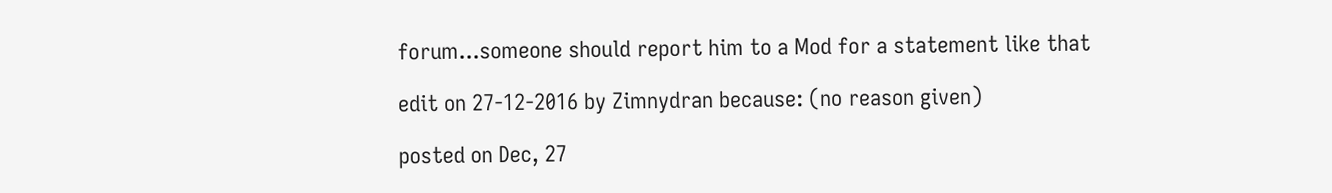forum...someone should report him to a Mod for a statement like that

edit on 27-12-2016 by Zimnydran because: (no reason given)

posted on Dec, 27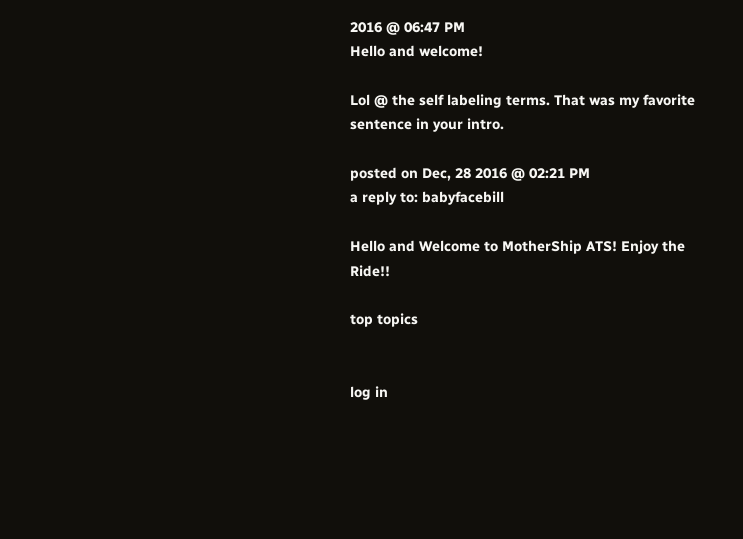2016 @ 06:47 PM
Hello and welcome!

Lol @ the self labeling terms. That was my favorite sentence in your intro.

posted on Dec, 28 2016 @ 02:21 PM
a reply to: babyfacebill

Hello and Welcome to MotherShip ATS! Enjoy the Ride!!

top topics


log in